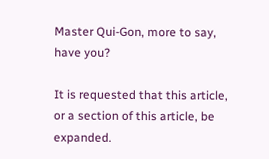Master Qui-Gon, more to say, have you?

It is requested that this article, or a section of this article, be expanded.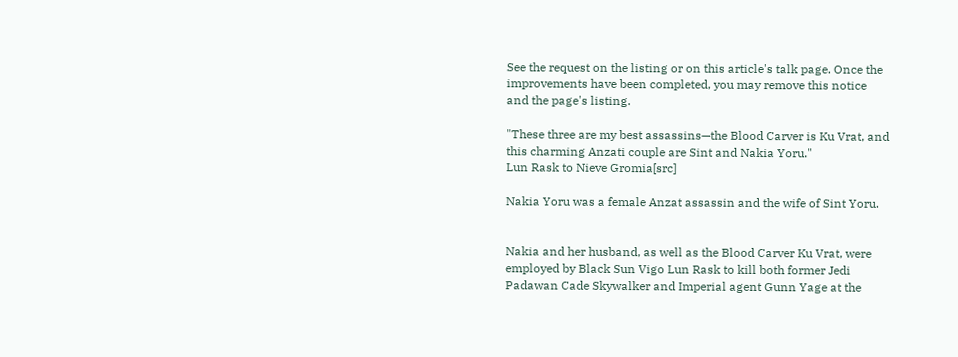See the request on the listing or on this article's talk page. Once the improvements have been completed, you may remove this notice and the page's listing.

"These three are my best assassins—the Blood Carver is Ku Vrat, and this charming Anzati couple are Sint and Nakia Yoru."
Lun Rask to Nieve Gromia[src]

Nakia Yoru was a female Anzat assassin and the wife of Sint Yoru.


Nakia and her husband, as well as the Blood Carver Ku Vrat, were employed by Black Sun Vigo Lun Rask to kill both former Jedi Padawan Cade Skywalker and Imperial agent Gunn Yage at the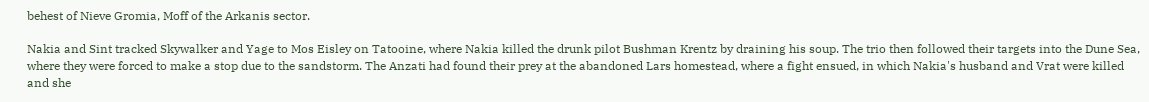behest of Nieve Gromia, Moff of the Arkanis sector.

Nakia and Sint tracked Skywalker and Yage to Mos Eisley on Tatooine, where Nakia killed the drunk pilot Bushman Krentz by draining his soup. The trio then followed their targets into the Dune Sea, where they were forced to make a stop due to the sandstorm. The Anzati had found their prey at the abandoned Lars homestead, where a fight ensued, in which Nakia's husband and Vrat were killed and she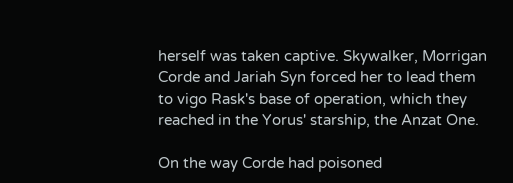herself was taken captive. Skywalker, Morrigan Corde and Jariah Syn forced her to lead them to vigo Rask's base of operation, which they reached in the Yorus' starship, the Anzat One.

On the way Corde had poisoned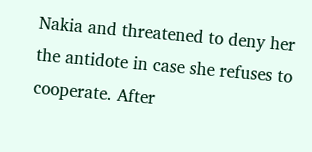Nakia and threatened to deny her the antidote in case she refuses to cooperate. After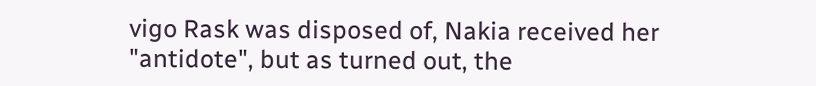vigo Rask was disposed of, Nakia received her "antidote", but as turned out, the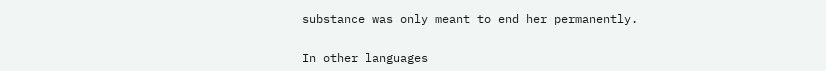substance was only meant to end her permanently.


In other languages